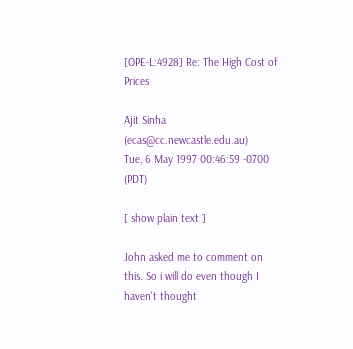[OPE-L:4928] Re: The High Cost of Prices

Ajit Sinha (ecas@cc.newcastle.edu.au)
Tue, 6 May 1997 00:46:59 -0700 (PDT)

[ show plain text ]

John asked me to comment on this. So i will do even though I haven't thought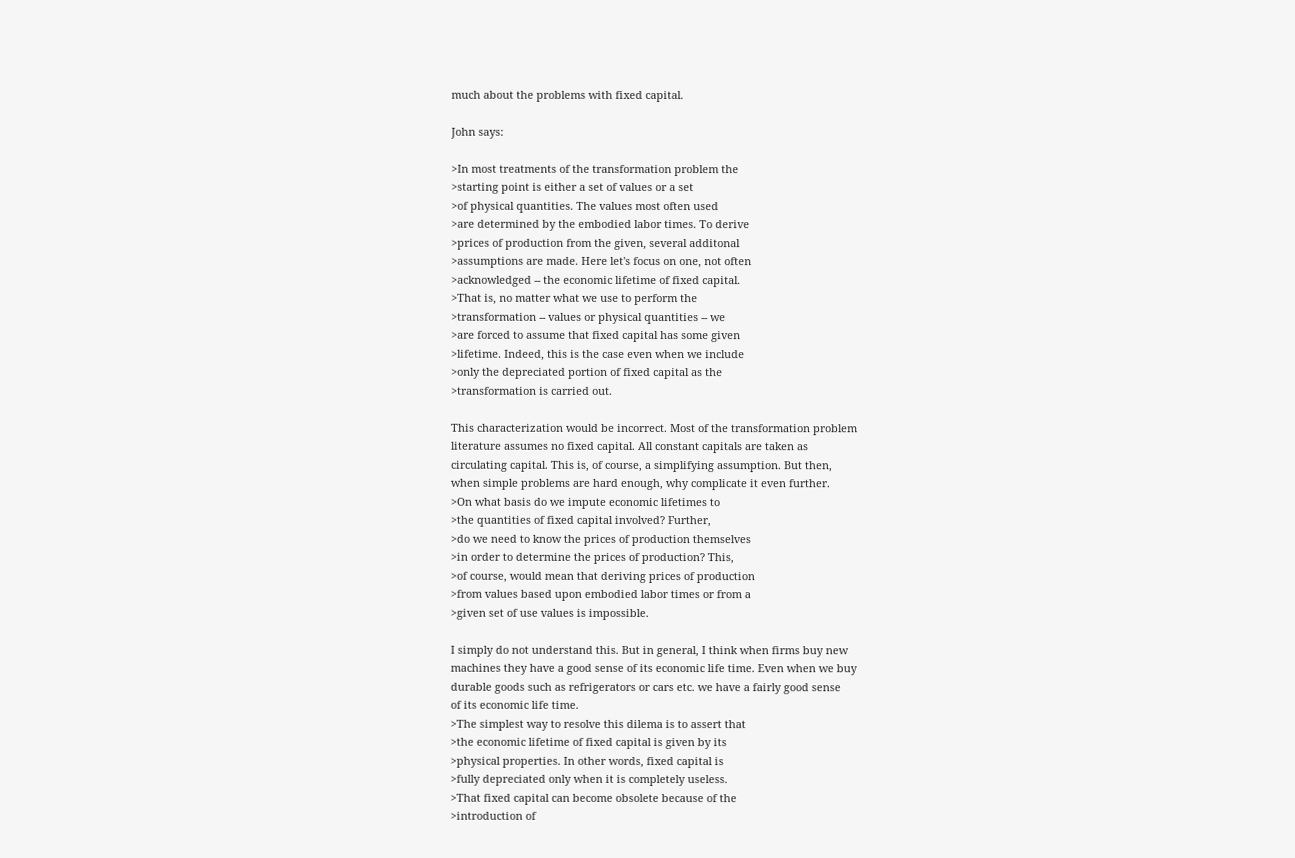much about the problems with fixed capital.

John says:

>In most treatments of the transformation problem the
>starting point is either a set of values or a set
>of physical quantities. The values most often used
>are determined by the embodied labor times. To derive
>prices of production from the given, several additonal
>assumptions are made. Here let's focus on one, not often
>acknowledged -- the economic lifetime of fixed capital.
>That is, no matter what we use to perform the
>transformation -- values or physical quantities -- we
>are forced to assume that fixed capital has some given
>lifetime. Indeed, this is the case even when we include
>only the depreciated portion of fixed capital as the
>transformation is carried out.

This characterization would be incorrect. Most of the transformation problem
literature assumes no fixed capital. All constant capitals are taken as
circulating capital. This is, of course, a simplifying assumption. But then,
when simple problems are hard enough, why complicate it even further.
>On what basis do we impute economic lifetimes to
>the quantities of fixed capital involved? Further,
>do we need to know the prices of production themselves
>in order to determine the prices of production? This,
>of course, would mean that deriving prices of production
>from values based upon embodied labor times or from a
>given set of use values is impossible.

I simply do not understand this. But in general, I think when firms buy new
machines they have a good sense of its economic life time. Even when we buy
durable goods such as refrigerators or cars etc. we have a fairly good sense
of its economic life time.
>The simplest way to resolve this dilema is to assert that
>the economic lifetime of fixed capital is given by its
>physical properties. In other words, fixed capital is
>fully depreciated only when it is completely useless.
>That fixed capital can become obsolete because of the
>introduction of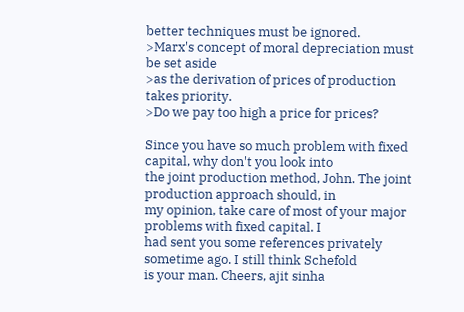better techniques must be ignored.
>Marx's concept of moral depreciation must be set aside
>as the derivation of prices of production takes priority.
>Do we pay too high a price for prices?

Since you have so much problem with fixed capital, why don't you look into
the joint production method, John. The joint production approach should, in
my opinion, take care of most of your major problems with fixed capital. I
had sent you some references privately sometime ago. I still think Schefold
is your man. Cheers, ajit sinha